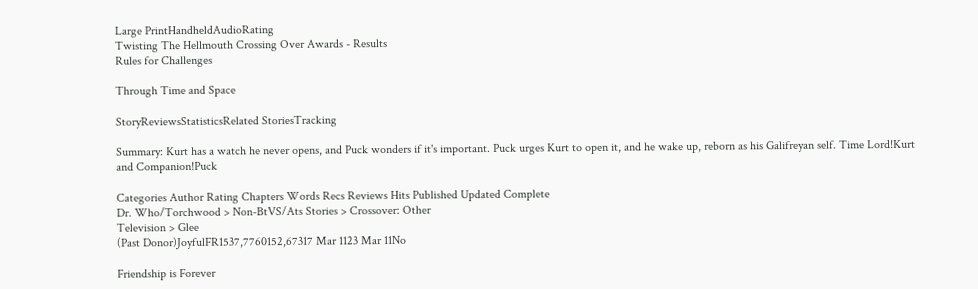Large PrintHandheldAudioRating
Twisting The Hellmouth Crossing Over Awards - Results
Rules for Challenges

Through Time and Space

StoryReviewsStatisticsRelated StoriesTracking

Summary: Kurt has a watch he never opens, and Puck wonders if it's important. Puck urges Kurt to open it, and he wake up, reborn as his Galifreyan self. Time Lord!Kurt and Companion!Puck

Categories Author Rating Chapters Words Recs Reviews Hits Published Updated Complete
Dr. Who/Torchwood > Non-BtVS/Ats Stories > Crossover: Other
Television > Glee
(Past Donor)JoyfulFR1537,7760152,67317 Mar 1123 Mar 11No

Friendship is Forever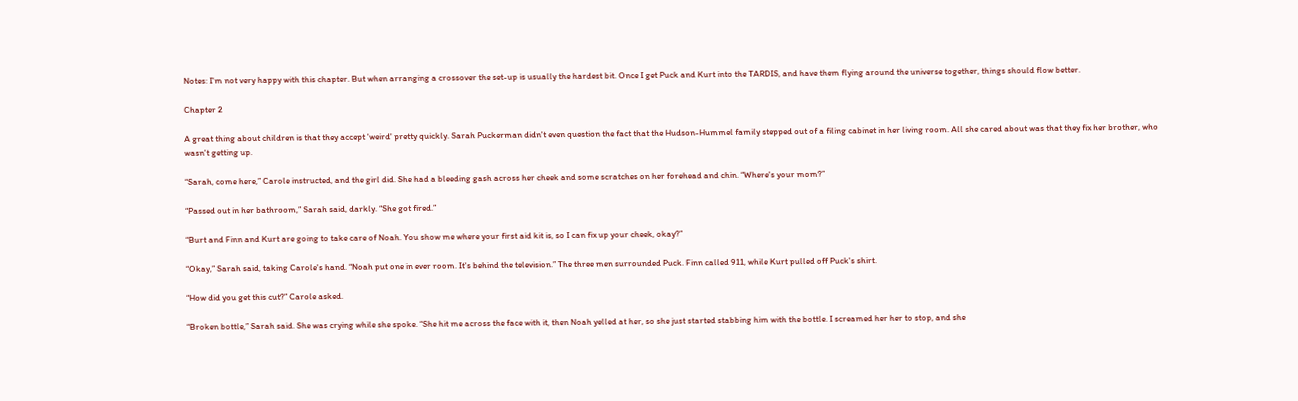Notes: I'm not very happy with this chapter. But when arranging a crossover the set-up is usually the hardest bit. Once I get Puck and Kurt into the TARDIS, and have them flying around the universe together, things should flow better.

Chapter 2

A great thing about children is that they accept 'weird' pretty quickly. Sarah Puckerman didn't even question the fact that the Hudson-Hummel family stepped out of a filing cabinet in her living room. All she cared about was that they fix her brother, who wasn't getting up.

“Sarah, come here,” Carole instructed, and the girl did. She had a bleeding gash across her cheek and some scratches on her forehead and chin. “Where's your mom?”

“Passed out in her bathroom,” Sarah said, darkly. “She got fired.”

“Burt and Finn and Kurt are going to take care of Noah. You show me where your first aid kit is, so I can fix up your cheek, okay?”

“Okay,” Sarah said, taking Carole's hand. “Noah put one in ever room. It's behind the television.” The three men surrounded Puck. Finn called 911, while Kurt pulled off Puck's shirt.

“How did you get this cut?” Carole asked.

“Broken bottle,” Sarah said. She was crying while she spoke. “She hit me across the face with it, then Noah yelled at her, so she just started stabbing him with the bottle. I screamed her her to stop, and she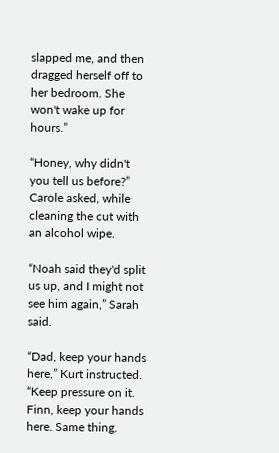slapped me, and then dragged herself off to her bedroom. She won't wake up for hours.”

“Honey, why didn't you tell us before?” Carole asked, while cleaning the cut with an alcohol wipe.

“Noah said they'd split us up, and I might not see him again,” Sarah said.

“Dad, keep your hands here,” Kurt instructed. “Keep pressure on it. Finn, keep your hands here. Same thing.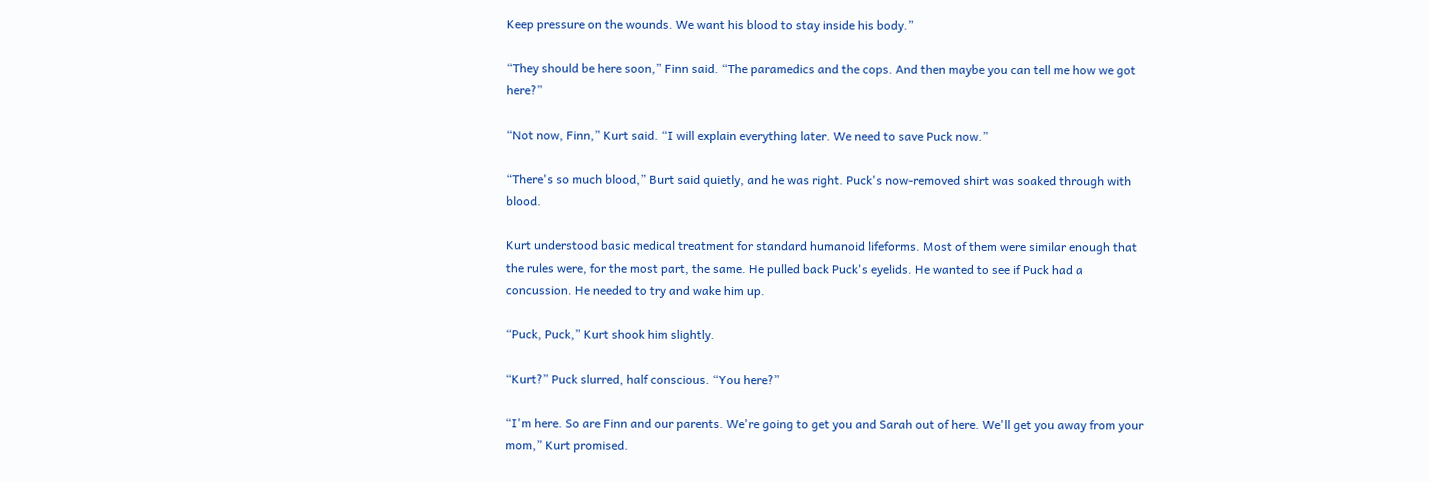Keep pressure on the wounds. We want his blood to stay inside his body.”

“They should be here soon,” Finn said. “The paramedics and the cops. And then maybe you can tell me how we got here?”

“Not now, Finn,” Kurt said. “I will explain everything later. We need to save Puck now.”

“There's so much blood,” Burt said quietly, and he was right. Puck's now-removed shirt was soaked through with blood.

Kurt understood basic medical treatment for standard humanoid lifeforms. Most of them were similar enough that the rules were, for the most part, the same. He pulled back Puck's eyelids. He wanted to see if Puck had a concussion. He needed to try and wake him up.

“Puck, Puck,” Kurt shook him slightly.

“Kurt?” Puck slurred, half conscious. “You here?”

“I'm here. So are Finn and our parents. We're going to get you and Sarah out of here. We'll get you away from your mom,” Kurt promised.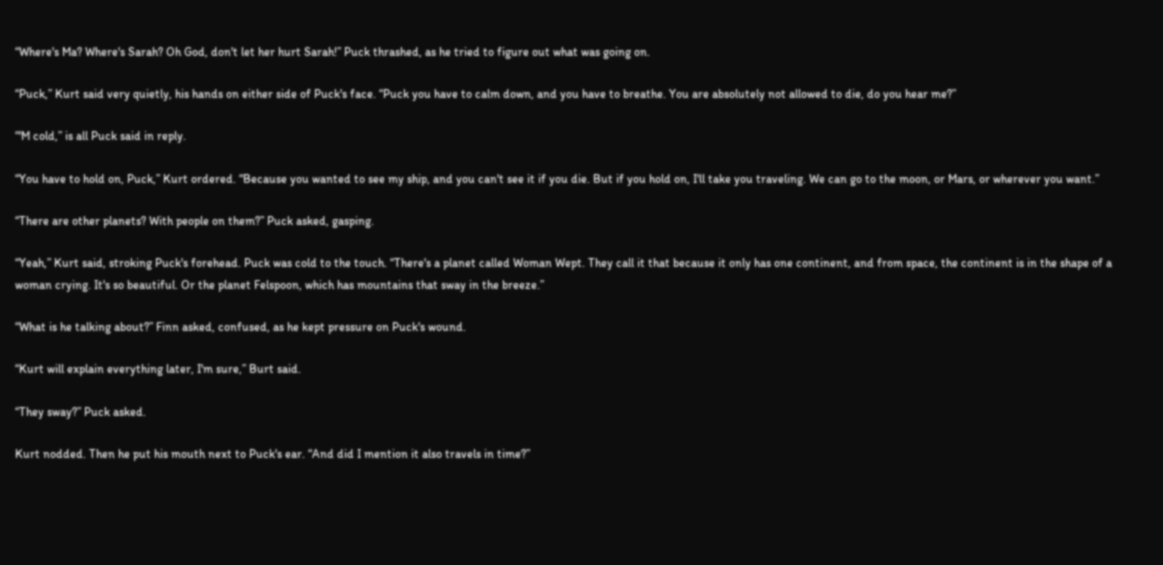“Where's Ma? Where's Sarah? Oh God, don't let her hurt Sarah!” Puck thrashed, as he tried to figure out what was going on.

“Puck,” Kurt said very quietly, his hands on either side of Puck's face. “Puck you have to calm down, and you have to breathe. You are absolutely not allowed to die, do you hear me?”

“'M cold,” is all Puck said in reply.

“You have to hold on, Puck,” Kurt ordered. “Because you wanted to see my ship, and you can't see it if you die. But if you hold on, I'll take you traveling. We can go to the moon, or Mars, or wherever you want.”

“There are other planets? With people on them?” Puck asked, gasping.

“Yeah,” Kurt said, stroking Puck's forehead. Puck was cold to the touch. “There's a planet called Woman Wept. They call it that because it only has one continent, and from space, the continent is in the shape of a woman crying. It's so beautiful. Or the planet Felspoon, which has mountains that sway in the breeze.”

“What is he talking about?” Finn asked, confused, as he kept pressure on Puck's wound.

“Kurt will explain everything later, I'm sure,” Burt said.

“They sway?” Puck asked.

Kurt nodded. Then he put his mouth next to Puck's ear. “And did I mention it also travels in time?”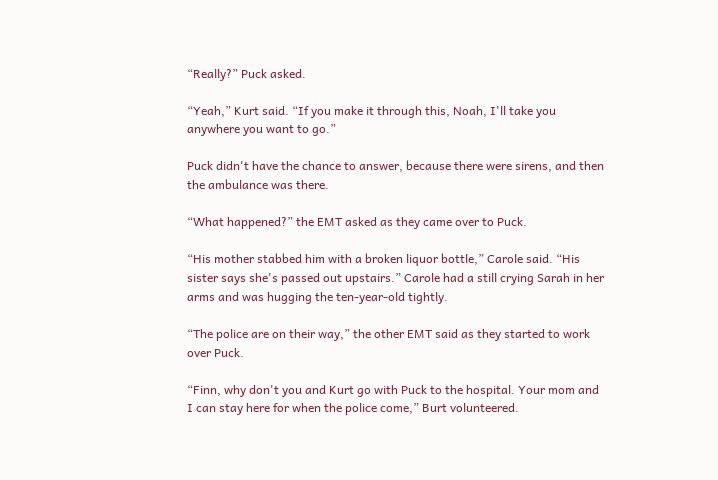“Really?” Puck asked.

“Yeah,” Kurt said. “If you make it through this, Noah, I'll take you anywhere you want to go.”

Puck didn't have the chance to answer, because there were sirens, and then the ambulance was there.

“What happened?” the EMT asked as they came over to Puck.

“His mother stabbed him with a broken liquor bottle,” Carole said. “His sister says she's passed out upstairs.” Carole had a still crying Sarah in her arms and was hugging the ten-year-old tightly.

“The police are on their way,” the other EMT said as they started to work over Puck.

“Finn, why don't you and Kurt go with Puck to the hospital. Your mom and I can stay here for when the police come,” Burt volunteered.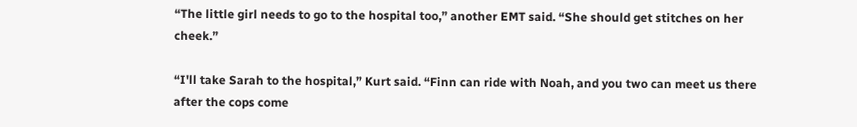“The little girl needs to go to the hospital too,” another EMT said. “She should get stitches on her cheek.”

“I'll take Sarah to the hospital,” Kurt said. “Finn can ride with Noah, and you two can meet us there after the cops come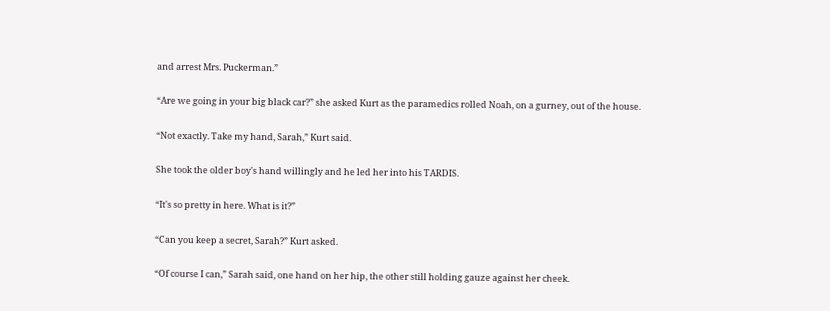and arrest Mrs. Puckerman.”

“Are we going in your big black car?” she asked Kurt as the paramedics rolled Noah, on a gurney, out of the house.

“Not exactly. Take my hand, Sarah,” Kurt said.

She took the older boy's hand willingly and he led her into his TARDIS.

“It's so pretty in here. What is it?”

“Can you keep a secret, Sarah?” Kurt asked.

“Of course I can,” Sarah said, one hand on her hip, the other still holding gauze against her cheek.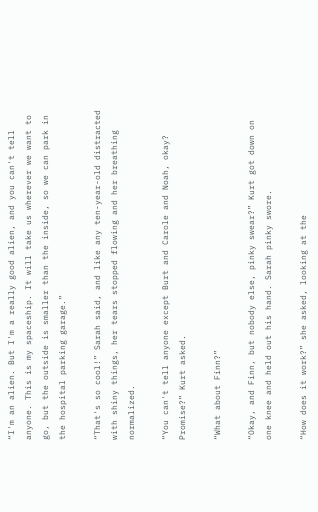“I'm an alien. But I'm a really good alien, and you can't tell anyone. This is my spaceship. It will take us wherever we want to go, but the outside is smaller than the inside, so we can park in the hospital parking garage.”

“That's so cool!” Sarah said, and like any ten-year-old distracted with shiny things, her tears stopped flowing and her breathing normalized.

“You can't tell anyone except Burt and Carole and Noah, okay? Promise?” Kurt asked.

“What about Finn?”

“Okay, and Finn, but nobody else, pinky swear?” Kurt got down on one knee and held out his hand. Sarah pinky swore.

“How does it work?” she asked, looking at the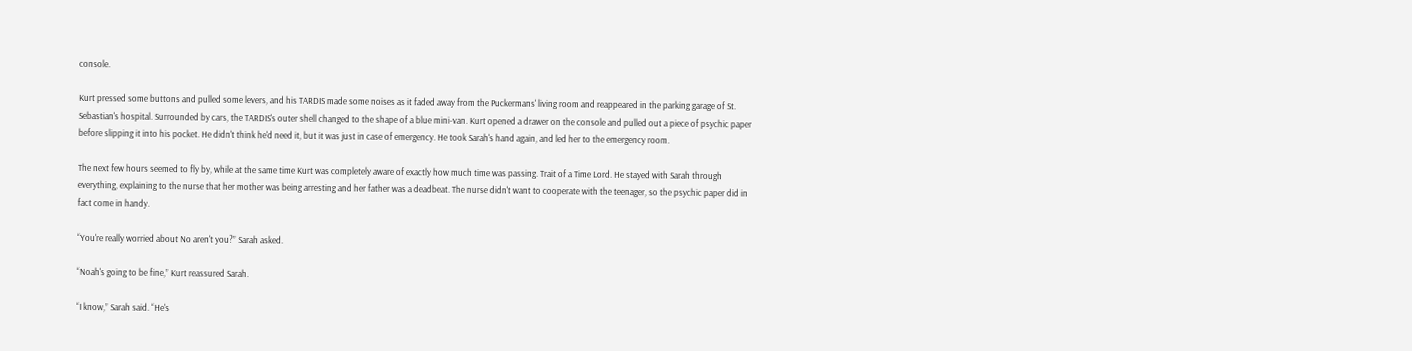console.

Kurt pressed some buttons and pulled some levers, and his TARDIS made some noises as it faded away from the Puckermans' living room and reappeared in the parking garage of St. Sebastian's hospital. Surrounded by cars, the TARDIS's outer shell changed to the shape of a blue mini-van. Kurt opened a drawer on the console and pulled out a piece of psychic paper before slipping it into his pocket. He didn't think he'd need it, but it was just in case of emergency. He took Sarah's hand again, and led her to the emergency room.

The next few hours seemed to fly by, while at the same time Kurt was completely aware of exactly how much time was passing. Trait of a Time Lord. He stayed with Sarah through everything, explaining to the nurse that her mother was being arresting and her father was a deadbeat. The nurse didn't want to cooperate with the teenager, so the psychic paper did in fact come in handy.

“You're really worried about No aren't you?” Sarah asked.

“Noah's going to be fine,” Kurt reassured Sarah.

“I know,” Sarah said. “He's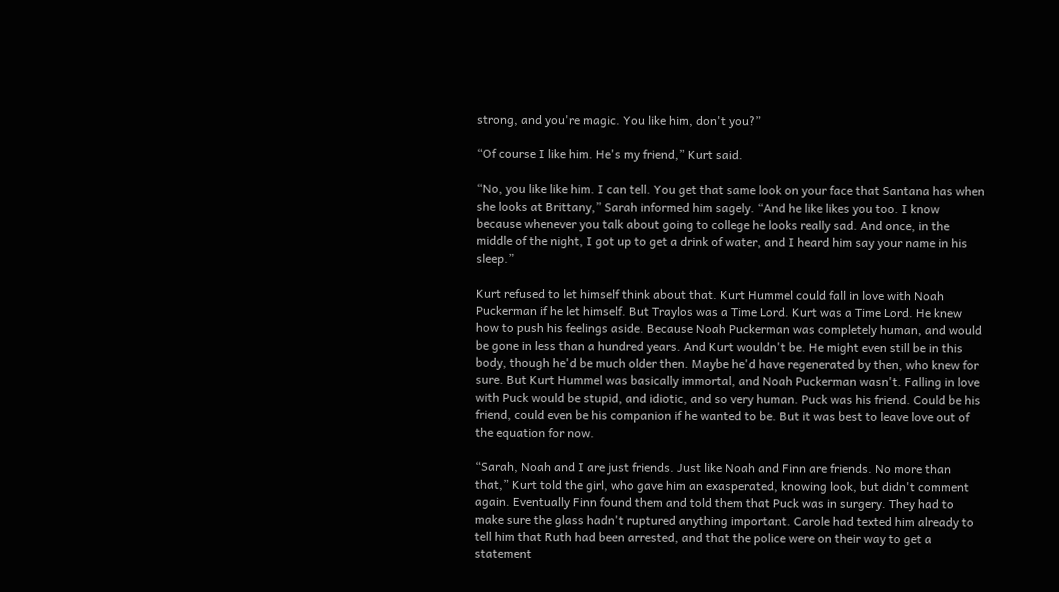strong, and you're magic. You like him, don't you?”

“Of course I like him. He's my friend,” Kurt said.

“No, you like like him. I can tell. You get that same look on your face that Santana has when she looks at Brittany,” Sarah informed him sagely. “And he like likes you too. I know because whenever you talk about going to college he looks really sad. And once, in the middle of the night, I got up to get a drink of water, and I heard him say your name in his sleep.”

Kurt refused to let himself think about that. Kurt Hummel could fall in love with Noah Puckerman if he let himself. But Traylos was a Time Lord. Kurt was a Time Lord. He knew how to push his feelings aside. Because Noah Puckerman was completely human, and would be gone in less than a hundred years. And Kurt wouldn't be. He might even still be in this body, though he'd be much older then. Maybe he'd have regenerated by then, who knew for sure. But Kurt Hummel was basically immortal, and Noah Puckerman wasn't. Falling in love with Puck would be stupid, and idiotic, and so very human. Puck was his friend. Could be his friend, could even be his companion if he wanted to be. But it was best to leave love out of the equation for now.

“Sarah, Noah and I are just friends. Just like Noah and Finn are friends. No more than that,” Kurt told the girl, who gave him an exasperated, knowing look, but didn't comment again. Eventually Finn found them and told them that Puck was in surgery. They had to make sure the glass hadn't ruptured anything important. Carole had texted him already to tell him that Ruth had been arrested, and that the police were on their way to get a statement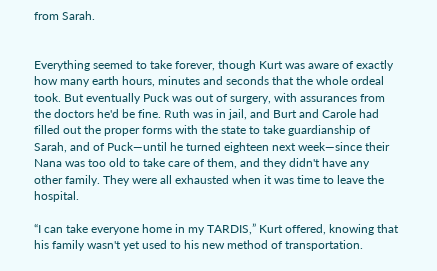from Sarah.


Everything seemed to take forever, though Kurt was aware of exactly how many earth hours, minutes and seconds that the whole ordeal took. But eventually Puck was out of surgery, with assurances from the doctors he'd be fine. Ruth was in jail, and Burt and Carole had filled out the proper forms with the state to take guardianship of Sarah, and of Puck—until he turned eighteen next week—since their Nana was too old to take care of them, and they didn't have any other family. They were all exhausted when it was time to leave the hospital.

“I can take everyone home in my TARDIS,” Kurt offered, knowing that his family wasn't yet used to his new method of transportation.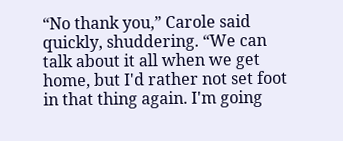“No thank you,” Carole said quickly, shuddering. “We can talk about it all when we get home, but I'd rather not set foot in that thing again. I'm going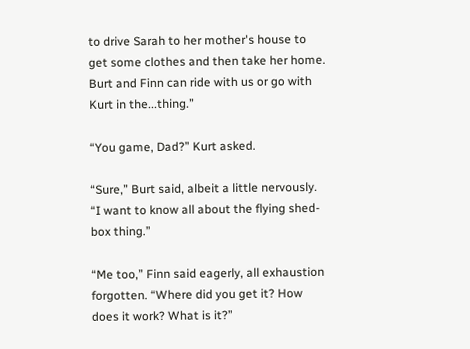to drive Sarah to her mother's house to get some clothes and then take her home. Burt and Finn can ride with us or go with Kurt in the...thing.”

“You game, Dad?” Kurt asked.

“Sure,” Burt said, albeit a little nervously. “I want to know all about the flying shed-box thing.”

“Me too,” Finn said eagerly, all exhaustion forgotten. “Where did you get it? How does it work? What is it?”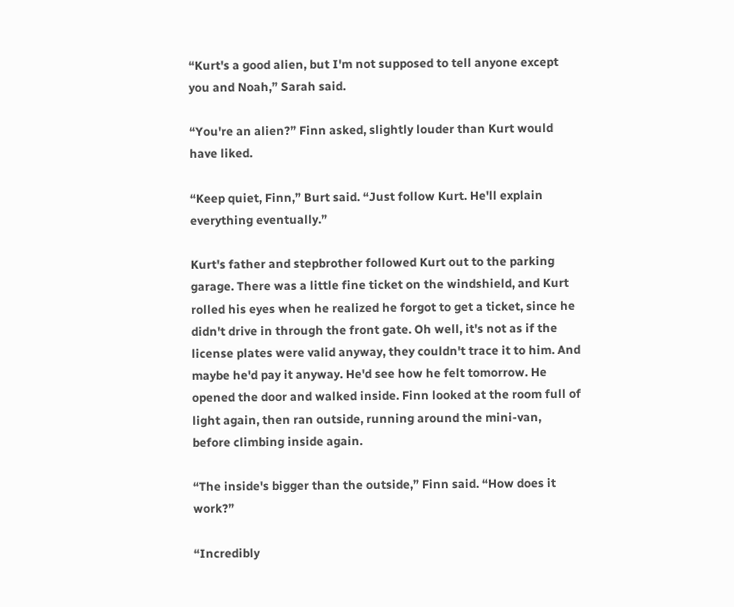“Kurt's a good alien, but I'm not supposed to tell anyone except you and Noah,” Sarah said.

“You're an alien?” Finn asked, slightly louder than Kurt would have liked.

“Keep quiet, Finn,” Burt said. “Just follow Kurt. He'll explain everything eventually.”

Kurt's father and stepbrother followed Kurt out to the parking garage. There was a little fine ticket on the windshield, and Kurt rolled his eyes when he realized he forgot to get a ticket, since he didn't drive in through the front gate. Oh well, it's not as if the license plates were valid anyway, they couldn't trace it to him. And maybe he'd pay it anyway. He'd see how he felt tomorrow. He opened the door and walked inside. Finn looked at the room full of light again, then ran outside, running around the mini-van, before climbing inside again.

“The inside's bigger than the outside,” Finn said. “How does it work?”

“Incredibly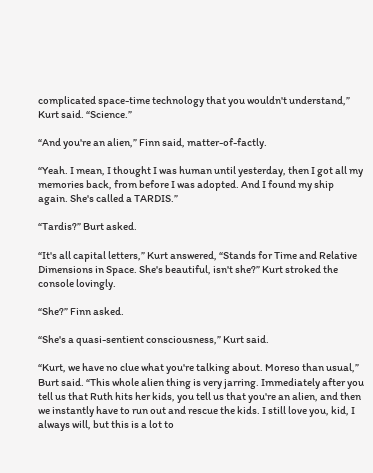complicated space-time technology that you wouldn't understand,” Kurt said. “Science.”

“And you're an alien,” Finn said, matter-of-factly.

“Yeah. I mean, I thought I was human until yesterday, then I got all my memories back, from before I was adopted. And I found my ship again. She's called a TARDIS.”

“Tardis?” Burt asked.

“It's all capital letters,” Kurt answered, “Stands for Time and Relative Dimensions in Space. She's beautiful, isn't she?” Kurt stroked the console lovingly.

“She?” Finn asked.

“She's a quasi-sentient consciousness,” Kurt said.

“Kurt, we have no clue what you're talking about. Moreso than usual,” Burt said. “This whole alien thing is very jarring. Immediately after you tell us that Ruth hits her kids, you tell us that you're an alien, and then we instantly have to run out and rescue the kids. I still love you, kid, I always will, but this is a lot to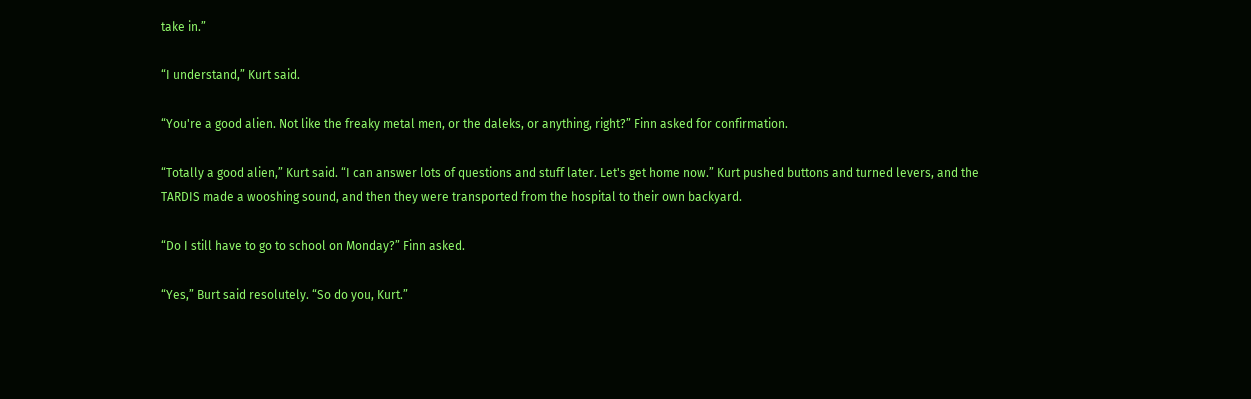take in.”

“I understand,” Kurt said.

“You're a good alien. Not like the freaky metal men, or the daleks, or anything, right?” Finn asked for confirmation.

“Totally a good alien,” Kurt said. “I can answer lots of questions and stuff later. Let's get home now.” Kurt pushed buttons and turned levers, and the TARDIS made a wooshing sound, and then they were transported from the hospital to their own backyard.

“Do I still have to go to school on Monday?” Finn asked.

“Yes,” Burt said resolutely. “So do you, Kurt.”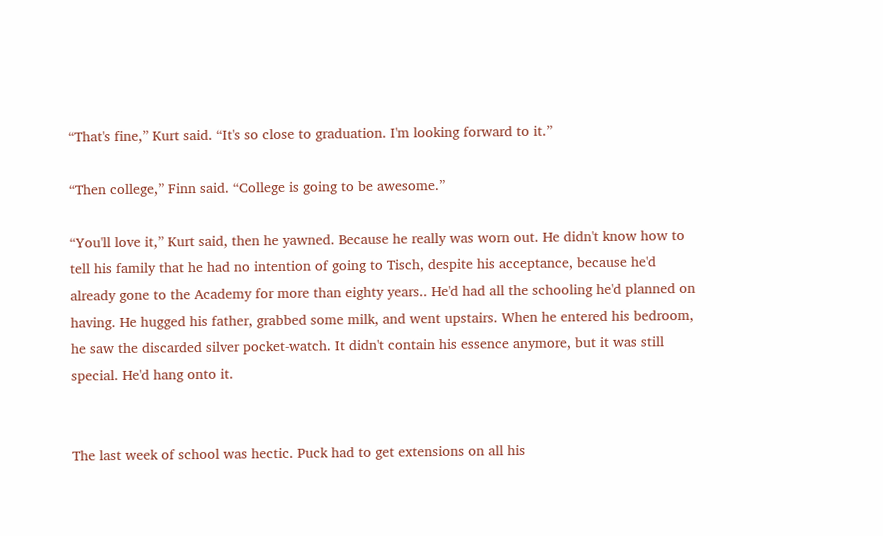“That's fine,” Kurt said. “It's so close to graduation. I'm looking forward to it.”

“Then college,” Finn said. “College is going to be awesome.”

“You'll love it,” Kurt said, then he yawned. Because he really was worn out. He didn't know how to tell his family that he had no intention of going to Tisch, despite his acceptance, because he'd already gone to the Academy for more than eighty years.. He'd had all the schooling he'd planned on having. He hugged his father, grabbed some milk, and went upstairs. When he entered his bedroom, he saw the discarded silver pocket-watch. It didn't contain his essence anymore, but it was still special. He'd hang onto it.


The last week of school was hectic. Puck had to get extensions on all his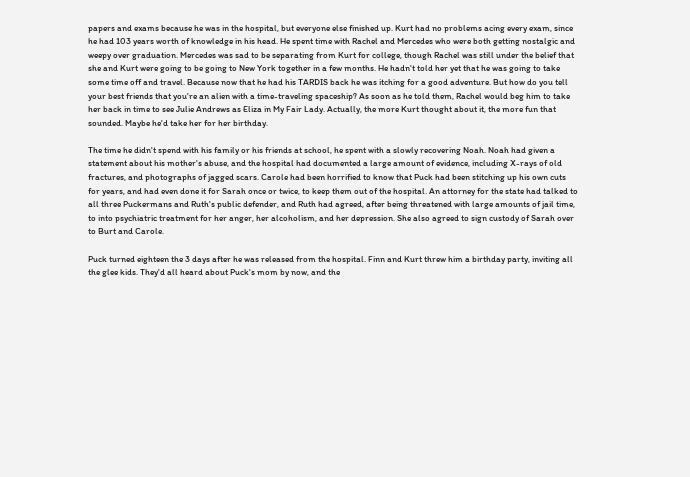papers and exams because he was in the hospital, but everyone else finished up. Kurt had no problems acing every exam, since he had 103 years worth of knowledge in his head. He spent time with Rachel and Mercedes who were both getting nostalgic and weepy over graduation. Mercedes was sad to be separating from Kurt for college, though Rachel was still under the belief that she and Kurt were going to be going to New York together in a few months. He hadn't told her yet that he was going to take some time off and travel. Because now that he had his TARDIS back he was itching for a good adventure. But how do you tell your best friends that you're an alien with a time-traveling spaceship? As soon as he told them, Rachel would beg him to take her back in time to see Julie Andrews as Eliza in My Fair Lady. Actually, the more Kurt thought about it, the more fun that sounded. Maybe he'd take her for her birthday.

The time he didn't spend with his family or his friends at school, he spent with a slowly recovering Noah. Noah had given a statement about his mother's abuse, and the hospital had documented a large amount of evidence, including X-rays of old fractures, and photographs of jagged scars. Carole had been horrified to know that Puck had been stitching up his own cuts for years, and had even done it for Sarah once or twice, to keep them out of the hospital. An attorney for the state had talked to all three Puckermans and Ruth's public defender, and Ruth had agreed, after being threatened with large amounts of jail time, to into psychiatric treatment for her anger, her alcoholism, and her depression. She also agreed to sign custody of Sarah over to Burt and Carole.

Puck turned eighteen the 3 days after he was released from the hospital. Finn and Kurt threw him a birthday party, inviting all the glee kids. They'd all heard about Puck's mom by now, and the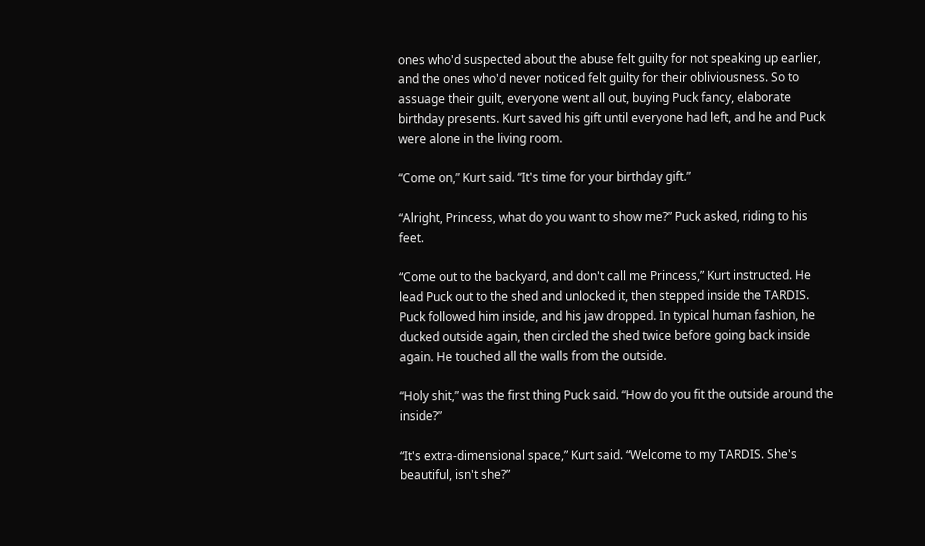ones who'd suspected about the abuse felt guilty for not speaking up earlier, and the ones who'd never noticed felt guilty for their obliviousness. So to assuage their guilt, everyone went all out, buying Puck fancy, elaborate birthday presents. Kurt saved his gift until everyone had left, and he and Puck were alone in the living room.

“Come on,” Kurt said. “It's time for your birthday gift.”

“Alright, Princess, what do you want to show me?” Puck asked, riding to his feet.

“Come out to the backyard, and don't call me Princess,” Kurt instructed. He lead Puck out to the shed and unlocked it, then stepped inside the TARDIS. Puck followed him inside, and his jaw dropped. In typical human fashion, he ducked outside again, then circled the shed twice before going back inside again. He touched all the walls from the outside.

“Holy shit,” was the first thing Puck said. “How do you fit the outside around the inside?”

“It's extra-dimensional space,” Kurt said. “Welcome to my TARDIS. She's beautiful, isn't she?”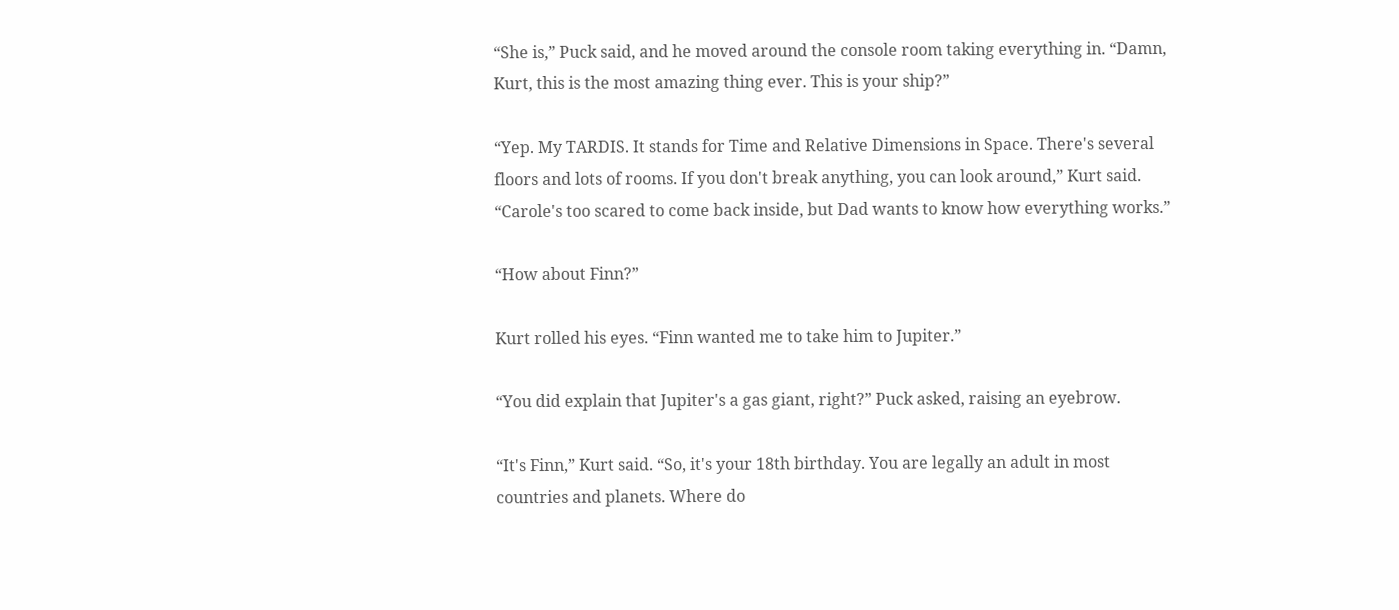“She is,” Puck said, and he moved around the console room taking everything in. “Damn, Kurt, this is the most amazing thing ever. This is your ship?”

“Yep. My TARDIS. It stands for Time and Relative Dimensions in Space. There's several floors and lots of rooms. If you don't break anything, you can look around,” Kurt said. “Carole's too scared to come back inside, but Dad wants to know how everything works.”

“How about Finn?”

Kurt rolled his eyes. “Finn wanted me to take him to Jupiter.”

“You did explain that Jupiter's a gas giant, right?” Puck asked, raising an eyebrow.

“It's Finn,” Kurt said. “So, it's your 18th birthday. You are legally an adult in most countries and planets. Where do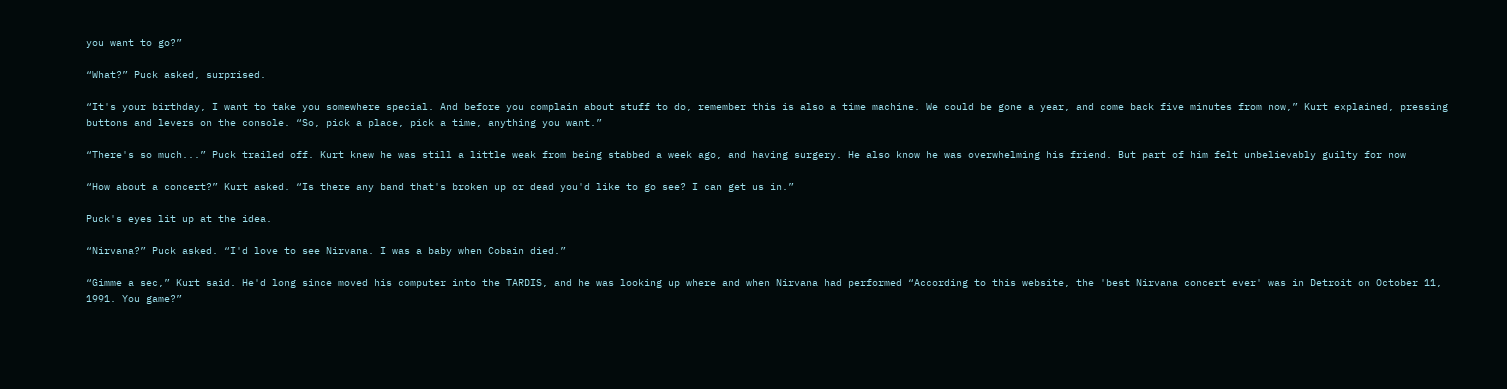you want to go?”

“What?” Puck asked, surprised.

“It's your birthday, I want to take you somewhere special. And before you complain about stuff to do, remember this is also a time machine. We could be gone a year, and come back five minutes from now,” Kurt explained, pressing buttons and levers on the console. “So, pick a place, pick a time, anything you want.”

“There's so much...” Puck trailed off. Kurt knew he was still a little weak from being stabbed a week ago, and having surgery. He also know he was overwhelming his friend. But part of him felt unbelievably guilty for now

“How about a concert?” Kurt asked. “Is there any band that's broken up or dead you'd like to go see? I can get us in.”

Puck's eyes lit up at the idea.

“Nirvana?” Puck asked. “I'd love to see Nirvana. I was a baby when Cobain died.”

“Gimme a sec,” Kurt said. He'd long since moved his computer into the TARDIS, and he was looking up where and when Nirvana had performed “According to this website, the 'best Nirvana concert ever' was in Detroit on October 11, 1991. You game?”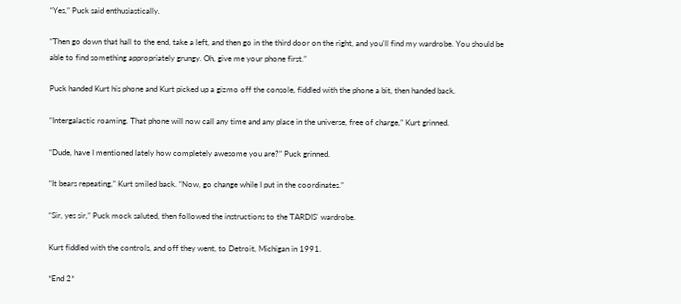“Yes,” Puck said enthusiastically.

“Then go down that hall to the end, take a left, and then go in the third door on the right, and you'll find my wardrobe. You should be able to find something appropriately grungy. Oh, give me your phone first.”

Puck handed Kurt his phone and Kurt picked up a gizmo off the console, fiddled with the phone a bit, then handed back.

“Intergalactic roaming. That phone will now call any time and any place in the universe, free of charge,” Kurt grinned.

“Dude, have I mentioned lately how completely awesome you are?” Puck grinned.

“It bears repeating,” Kurt smiled back. “Now, go change while I put in the coordinates.”

“Sir, yes sir,” Puck mock saluted, then followed the instructions to the TARDIS' wardrobe.

Kurt fiddled with the controls, and off they went, to Detroit, Michigan in 1991.

*End 2*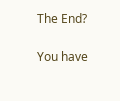The End?

You have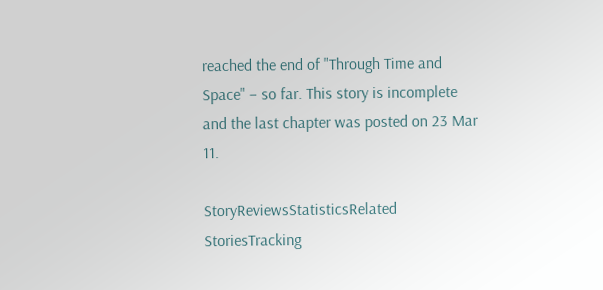reached the end of "Through Time and Space" – so far. This story is incomplete and the last chapter was posted on 23 Mar 11.

StoryReviewsStatisticsRelated StoriesTracking